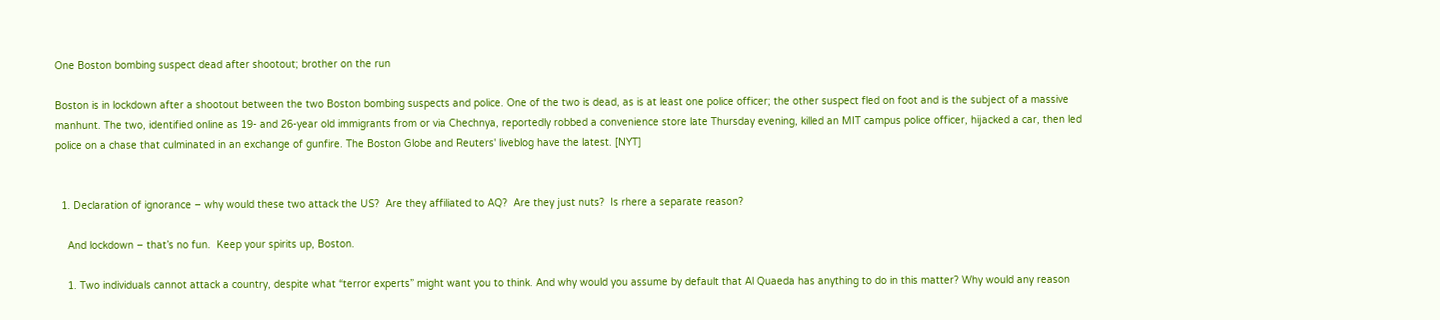One Boston bombing suspect dead after shootout; brother on the run

Boston is in lockdown after a shootout between the two Boston bombing suspects and police. One of the two is dead, as is at least one police officer; the other suspect fled on foot and is the subject of a massive manhunt. The two, identified online as 19- and 26-year old immigrants from or via Chechnya, reportedly robbed a convenience store late Thursday evening, killed an MIT campus police officer, hijacked a car, then led police on a chase that culminated in an exchange of gunfire. The Boston Globe and Reuters' liveblog have the latest. [NYT]


  1. Declaration of ignorance – why would these two attack the US?  Are they affiliated to AQ?  Are they just nuts?  Is rhere a separate reason?

    And lockdown – that’s no fun.  Keep your spirits up, Boston.

    1. Two individuals cannot attack a country, despite what “terror experts” might want you to think. And why would you assume by default that Al Quaeda has anything to do in this matter? Why would any reason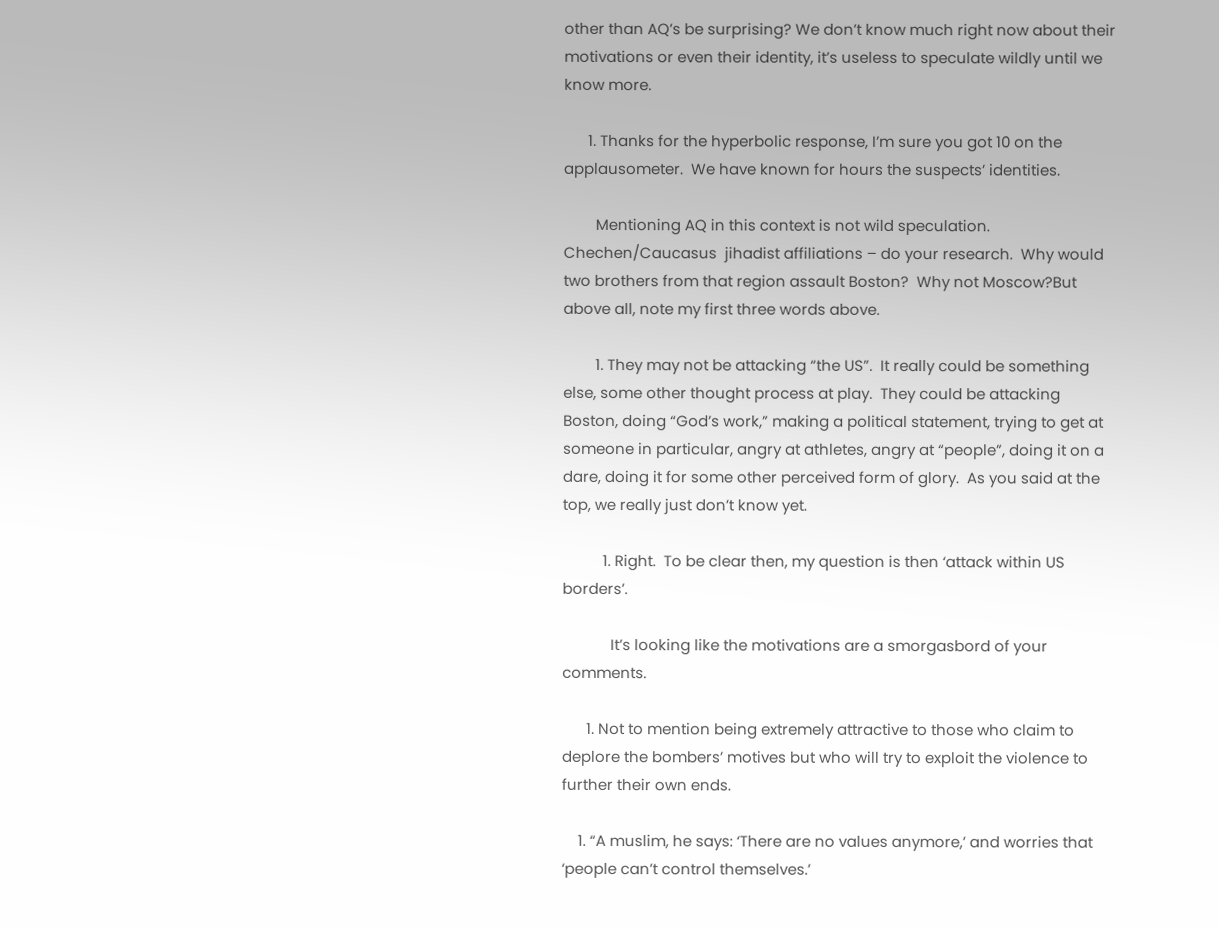other than AQ’s be surprising? We don’t know much right now about their motivations or even their identity, it’s useless to speculate wildly until we know more.

      1. Thanks for the hyperbolic response, I’m sure you got 10 on the applausometer.  We have known for hours the suspects’ identities.

        Mentioning AQ in this context is not wild speculation.  Chechen/Caucasus  jihadist affiliations – do your research.  Why would two brothers from that region assault Boston?  Why not Moscow?But above all, note my first three words above.

        1. They may not be attacking “the US”.  It really could be something else, some other thought process at play.  They could be attacking Boston, doing “God’s work,” making a political statement, trying to get at someone in particular, angry at athletes, angry at “people”, doing it on a dare, doing it for some other perceived form of glory.  As you said at the top, we really just don’t know yet.

          1. Right.  To be clear then, my question is then ‘attack within US borders’.

            It’s looking like the motivations are a smorgasbord of your comments.

      1. Not to mention being extremely attractive to those who claim to deplore the bombers’ motives but who will try to exploit the violence to further their own ends.

    1. “A muslim, he says: ‘There are no values anymore,’ and worries that ‘people can’t control themselves.’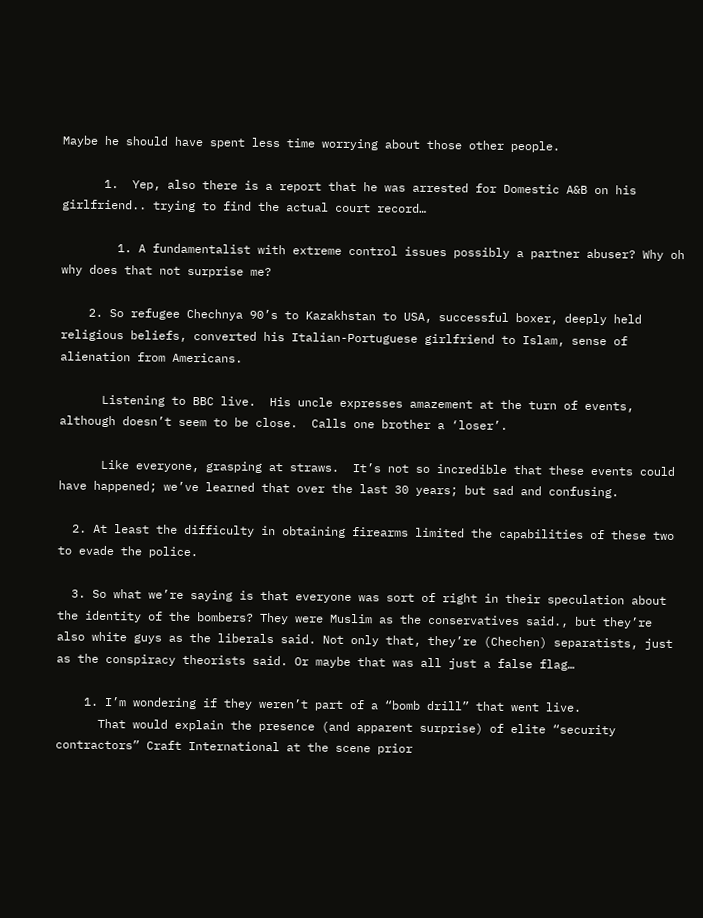Maybe he should have spent less time worrying about those other people.

      1.  Yep, also there is a report that he was arrested for Domestic A&B on his girlfriend.. trying to find the actual court record…

        1. A fundamentalist with extreme control issues possibly a partner abuser? Why oh why does that not surprise me?

    2. So refugee Chechnya 90’s to Kazakhstan to USA, successful boxer, deeply held religious beliefs, converted his Italian-Portuguese girlfriend to Islam, sense of alienation from Americans.

      Listening to BBC live.  His uncle expresses amazement at the turn of events, although doesn’t seem to be close.  Calls one brother a ‘loser’.

      Like everyone, grasping at straws.  It’s not so incredible that these events could have happened; we’ve learned that over the last 30 years; but sad and confusing.

  2. At least the difficulty in obtaining firearms limited the capabilities of these two to evade the police.

  3. So what we’re saying is that everyone was sort of right in their speculation about the identity of the bombers? They were Muslim as the conservatives said., but they’re also white guys as the liberals said. Not only that, they’re (Chechen) separatists, just as the conspiracy theorists said. Or maybe that was all just a false flag…

    1. I’m wondering if they weren’t part of a “bomb drill” that went live.
      That would explain the presence (and apparent surprise) of elite “security contractors” Craft International at the scene prior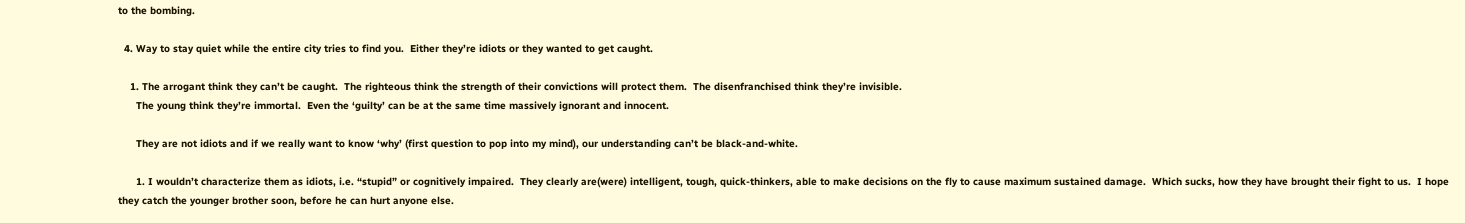to the bombing.

  4. Way to stay quiet while the entire city tries to find you.  Either they’re idiots or they wanted to get caught.

    1. The arrogant think they can’t be caught.  The righteous think the strength of their convictions will protect them.  The disenfranchised think they’re invisible.
      The young think they’re immortal.  Even the ‘guilty’ can be at the same time massively ignorant and innocent.

      They are not idiots and if we really want to know ‘why’ (first question to pop into my mind), our understanding can’t be black-and-white.

      1. I wouldn’t characterize them as idiots, i.e. “stupid” or cognitively impaired.  They clearly are(were) intelligent, tough, quick-thinkers, able to make decisions on the fly to cause maximum sustained damage.  Which sucks, how they have brought their fight to us.  I hope they catch the younger brother soon, before he can hurt anyone else.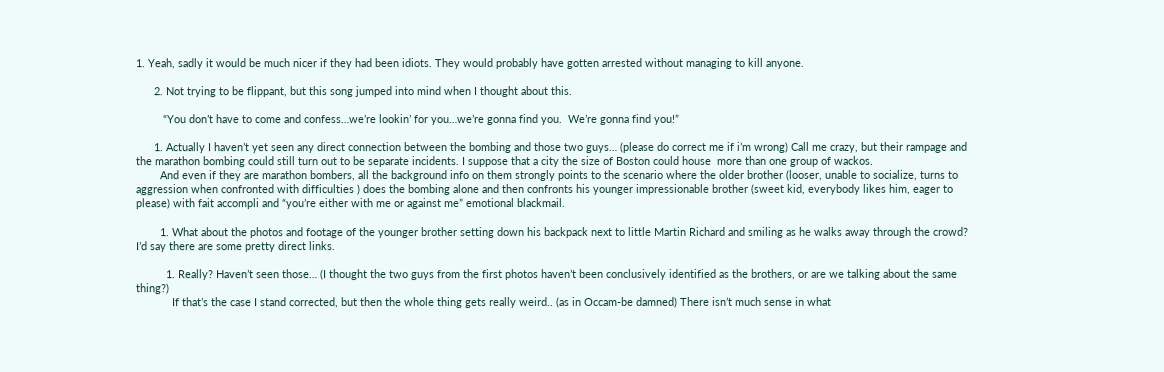1. Yeah, sadly it would be much nicer if they had been idiots. They would probably have gotten arrested without managing to kill anyone.

      2. Not trying to be flippant, but this song jumped into mind when I thought about this.

         “You don’t have to come and confess…we’re lookin’ for you…we’re gonna find you.  We’re gonna find you!”

      1. Actually I haven’t yet seen any direct connection between the bombing and those two guys… (please do correct me if i’m wrong) Call me crazy, but their rampage and the marathon bombing could still turn out to be separate incidents. I suppose that a city the size of Boston could house  more than one group of wackos.
        And even if they are marathon bombers, all the background info on them strongly points to the scenario where the older brother (looser, unable to socialize, turns to aggression when confronted with difficulties ) does the bombing alone and then confronts his younger impressionable brother (sweet kid, everybody likes him, eager to please) with fait accompli and “you’re either with me or against me” emotional blackmail.

        1. What about the photos and footage of the younger brother setting down his backpack next to little Martin Richard and smiling as he walks away through the crowd?  I’d say there are some pretty direct links.

          1. Really? Haven’t seen those… (I thought the two guys from the first photos haven’t been conclusively identified as the brothers, or are we talking about the same thing?)
            If that’s the case I stand corrected, but then the whole thing gets really weird.. (as in Occam-be damned) There isn’t much sense in what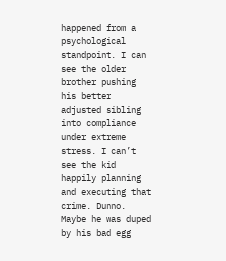happened from a psychological standpoint. I can see the older brother pushing his better adjusted sibling into compliance under extreme stress. I can’t see the kid happily planning and executing that crime. Dunno. Maybe he was duped by his bad egg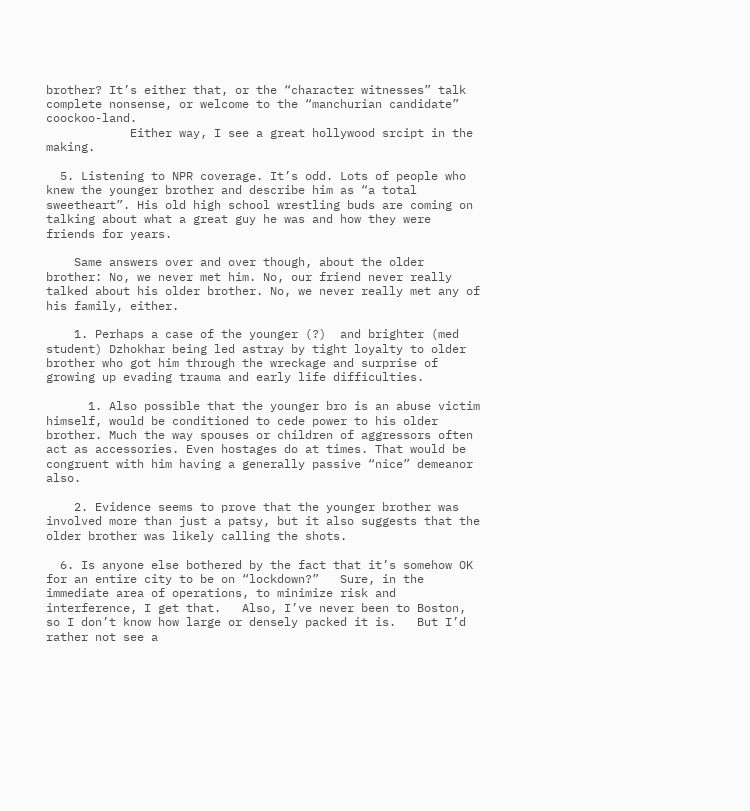brother? It’s either that, or the “character witnesses” talk complete nonsense, or welcome to the “manchurian candidate” coockoo-land.
            Either way, I see a great hollywood srcipt in the making.

  5. Listening to NPR coverage. It’s odd. Lots of people who knew the younger brother and describe him as “a total sweetheart”. His old high school wrestling buds are coming on talking about what a great guy he was and how they were friends for years.

    Same answers over and over though, about the older brother: No, we never met him. No, our friend never really talked about his older brother. No, we never really met any of his family, either.

    1. Perhaps a case of the younger (?)  and brighter (med student) Dzhokhar being led astray by tight loyalty to older brother who got him through the wreckage and surprise of growing up evading trauma and early life difficulties.

      1. Also possible that the younger bro is an abuse victim himself, would be conditioned to cede power to his older brother. Much the way spouses or children of aggressors often act as accessories. Even hostages do at times. That would be congruent with him having a generally passive “nice” demeanor also.

    2. Evidence seems to prove that the younger brother was involved more than just a patsy, but it also suggests that the older brother was likely calling the shots.

  6. Is anyone else bothered by the fact that it’s somehow OK for an entire city to be on “lockdown?”   Sure, in the immediate area of operations, to minimize risk and interference, I get that.   Also, I’ve never been to Boston, so I don’t know how large or densely packed it is.   But I’d rather not see a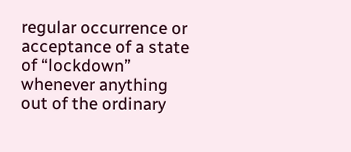regular occurrence or acceptance of a state of “lockdown” whenever anything out of the ordinary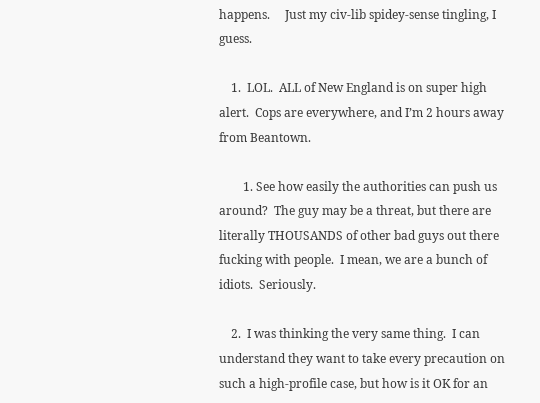happens.     Just my civ-lib spidey-sense tingling, I guess.

    1.  LOL.  ALL of New England is on super high alert.  Cops are everywhere, and I’m 2 hours away from Beantown.

        1. See how easily the authorities can push us around?  The guy may be a threat, but there are literally THOUSANDS of other bad guys out there fucking with people.  I mean, we are a bunch of idiots.  Seriously.

    2.  I was thinking the very same thing.  I can understand they want to take every precaution on such a high-profile case, but how is it OK for an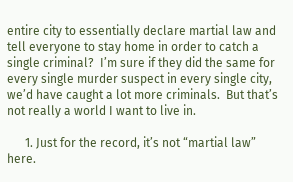entire city to essentially declare martial law and tell everyone to stay home in order to catch a single criminal?  I’m sure if they did the same for every single murder suspect in every single city, we’d have caught a lot more criminals.  But that’s not really a world I want to live in.

      1. Just for the record, it’s not “martial law” here.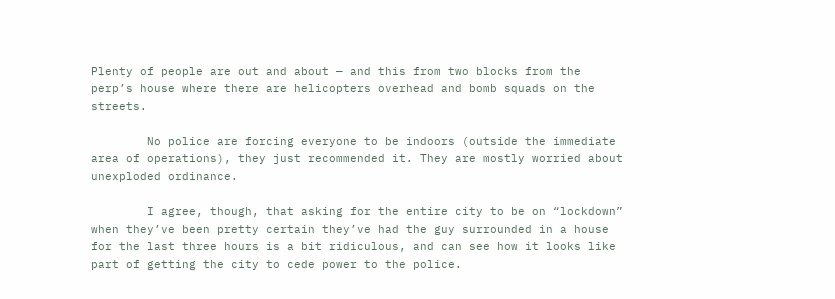Plenty of people are out and about — and this from two blocks from the perp’s house where there are helicopters overhead and bomb squads on the streets.

        No police are forcing everyone to be indoors (outside the immediate area of operations), they just recommended it. They are mostly worried about unexploded ordinance.

        I agree, though, that asking for the entire city to be on “lockdown” when they’ve been pretty certain they’ve had the guy surrounded in a house for the last three hours is a bit ridiculous, and can see how it looks like part of getting the city to cede power to the police.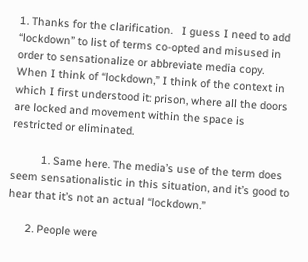1. Thanks for the clarification.   I guess I need to add “lockdown” to list of terms co-opted and misused in order to sensationalize or abbreviate media copy.     When I think of “lockdown,” I think of the context in which I first understood it: prison, where all the doors are locked and movement within the space is  restricted or eliminated.

          1. Same here. The media’s use of the term does seem sensationalistic in this situation, and it’s good to hear that it’s not an actual “lockdown.”

      2. People were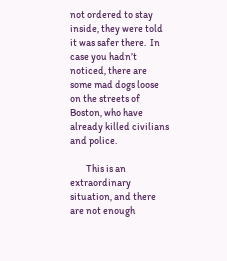not ordered to stay inside, they were told it was safer there.  In case you hadn’t noticed, there are some mad dogs loose on the streets of Boston, who have already killed civilians and police.

        This is an extraordinary situation, and there are not enough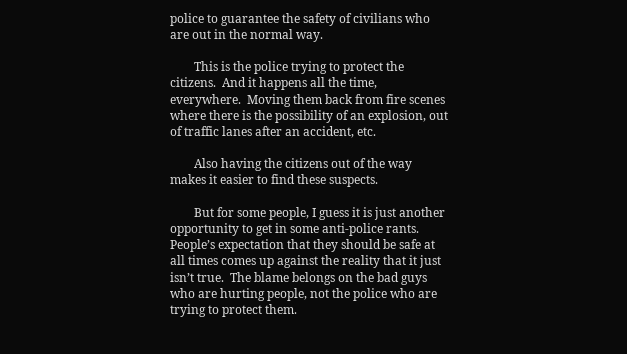police to guarantee the safety of civilians who are out in the normal way.

        This is the police trying to protect the citizens.  And it happens all the time, everywhere.  Moving them back from fire scenes where there is the possibility of an explosion, out of traffic lanes after an accident, etc.

        Also having the citizens out of the way makes it easier to find these suspects.

        But for some people, I guess it is just another opportunity to get in some anti-police rants.  People’s expectation that they should be safe at all times comes up against the reality that it just isn’t true.  The blame belongs on the bad guys who are hurting people, not the police who are trying to protect them.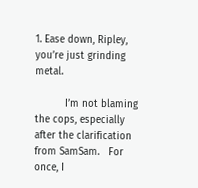1. Ease down, Ripley, you’re just grinding metal.

          I’m not blaming the cops, especially after the clarification from SamSam.   For once, I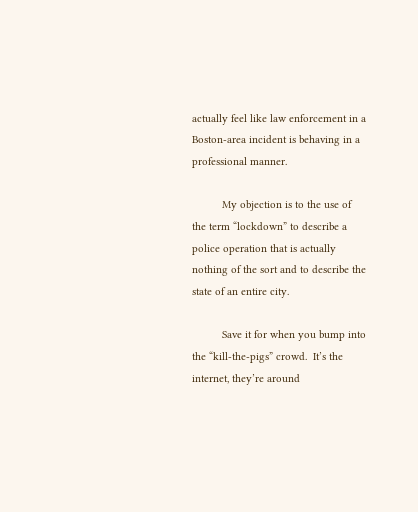actually feel like law enforcement in a Boston-area incident is behaving in a professional manner.

          My objection is to the use of the term “lockdown” to describe a police operation that is actually nothing of the sort and to describe the state of an entire city.

          Save it for when you bump into the “kill-the-pigs” crowd.  It’s the internet, they’re around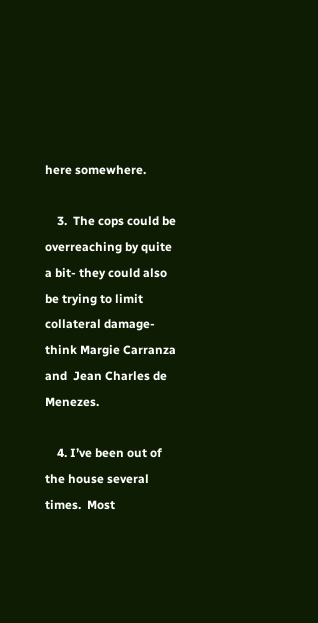here somewhere.

    3.  The cops could be overreaching by quite a bit- they could also be trying to limit collateral damage- think Margie Carranza and  Jean Charles de Menezes.

    4. I’ve been out of the house several times.  Most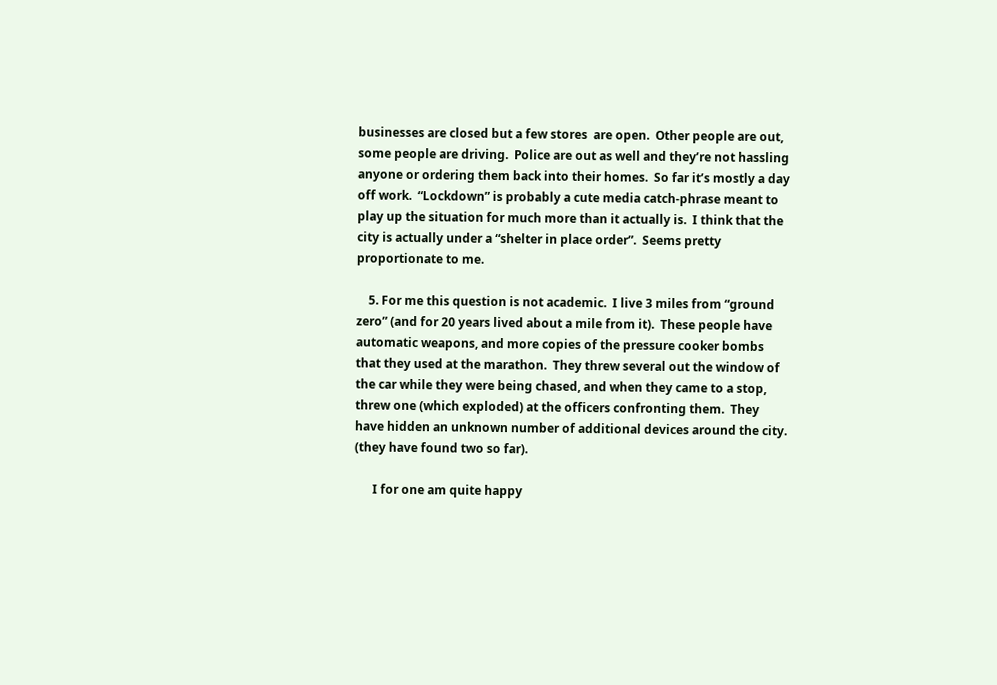businesses are closed but a few stores  are open.  Other people are out, some people are driving.  Police are out as well and they’re not hassling anyone or ordering them back into their homes.  So far it’s mostly a day off work.  “Lockdown” is probably a cute media catch-phrase meant to play up the situation for much more than it actually is.  I think that the city is actually under a “shelter in place order”.  Seems pretty proportionate to me.

    5. For me this question is not academic.  I live 3 miles from “ground zero” (and for 20 years lived about a mile from it).  These people have automatic weapons, and more copies of the pressure cooker bombs that they used at the marathon.  They threw several out the window of the car while they were being chased, and when they came to a stop, threw one (which exploded) at the officers confronting them.  They have hidden an unknown number of additional devices around the city.  (they have found two so far).

      I for one am quite happy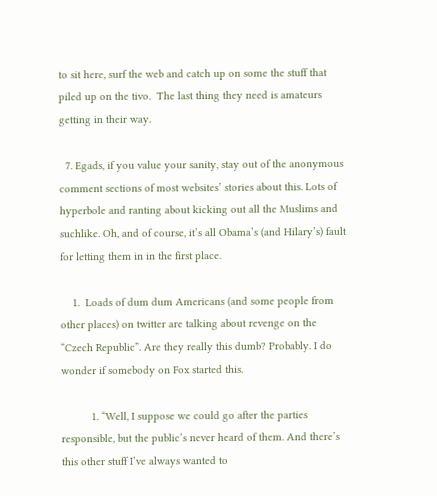to sit here, surf the web and catch up on some the stuff that piled up on the tivo.  The last thing they need is amateurs getting in their way.

  7. Egads, if you value your sanity, stay out of the anonymous comment sections of most websites’ stories about this. Lots of hyperbole and ranting about kicking out all the Muslims and suchlike. Oh, and of course, it’s all Obama’s (and Hilary’s) fault for letting them in in the first place.

    1.  Loads of dum dum Americans (and some people from other places) on twitter are talking about revenge on the “Czech Republic”. Are they really this dumb? Probably. I do wonder if somebody on Fox started this.

          1. “Well, I suppose we could go after the parties responsible, but the public’s never heard of them. And there’s this other stuff I’ve always wanted to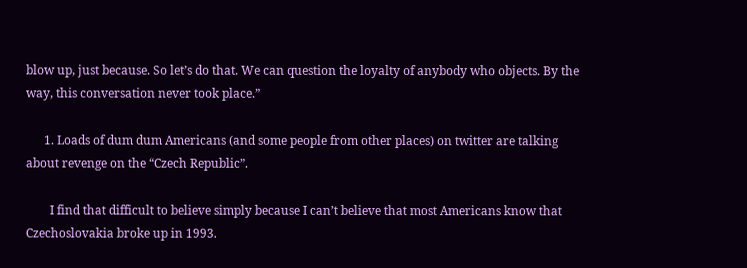blow up, just because. So let’s do that. We can question the loyalty of anybody who objects. By the way, this conversation never took place.”

      1. Loads of dum dum Americans (and some people from other places) on twitter are talking about revenge on the “Czech Republic”.

        I find that difficult to believe simply because I can’t believe that most Americans know that Czechoslovakia broke up in 1993.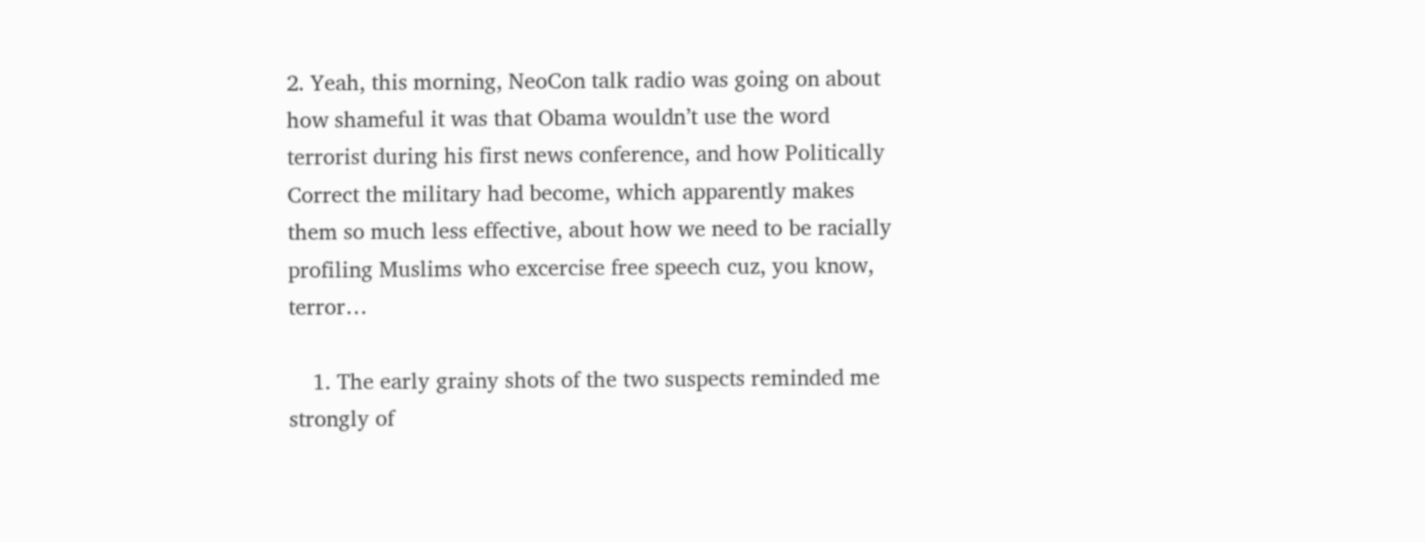2. Yeah, this morning, NeoCon talk radio was going on about how shameful it was that Obama wouldn’t use the word terrorist during his first news conference, and how Politically Correct the military had become, which apparently makes them so much less effective, about how we need to be racially profiling Muslims who excercise free speech cuz, you know, terror…

    1. The early grainy shots of the two suspects reminded me strongly of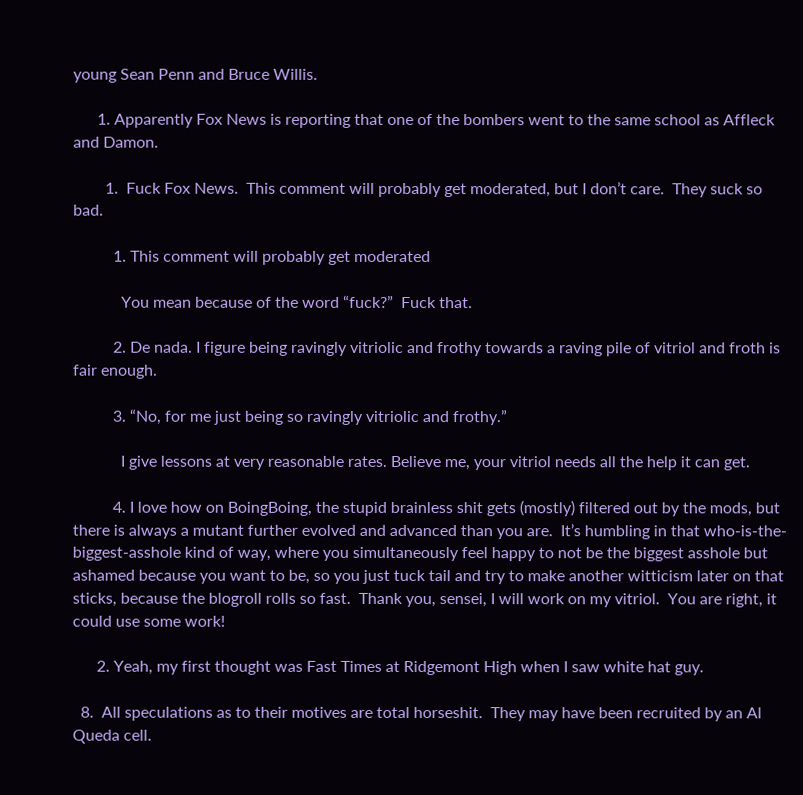young Sean Penn and Bruce Willis.

      1. Apparently Fox News is reporting that one of the bombers went to the same school as Affleck and Damon.

        1.  Fuck Fox News.  This comment will probably get moderated, but I don’t care.  They suck so bad.

          1. This comment will probably get moderated

            You mean because of the word “fuck?”  Fuck that.

          2. De nada. I figure being ravingly vitriolic and frothy towards a raving pile of vitriol and froth is fair enough.

          3. “No, for me just being so ravingly vitriolic and frothy.”

            I give lessons at very reasonable rates. Believe me, your vitriol needs all the help it can get.

          4. I love how on BoingBoing, the stupid brainless shit gets (mostly) filtered out by the mods, but there is always a mutant further evolved and advanced than you are.  It’s humbling in that who-is-the-biggest-asshole kind of way, where you simultaneously feel happy to not be the biggest asshole but ashamed because you want to be, so you just tuck tail and try to make another witticism later on that sticks, because the blogroll rolls so fast.  Thank you, sensei, I will work on my vitriol.  You are right, it could use some work!

      2. Yeah, my first thought was Fast Times at Ridgemont High when I saw white hat guy.

  8.  All speculations as to their motives are total horseshit.  They may have been recruited by an Al Queda cell.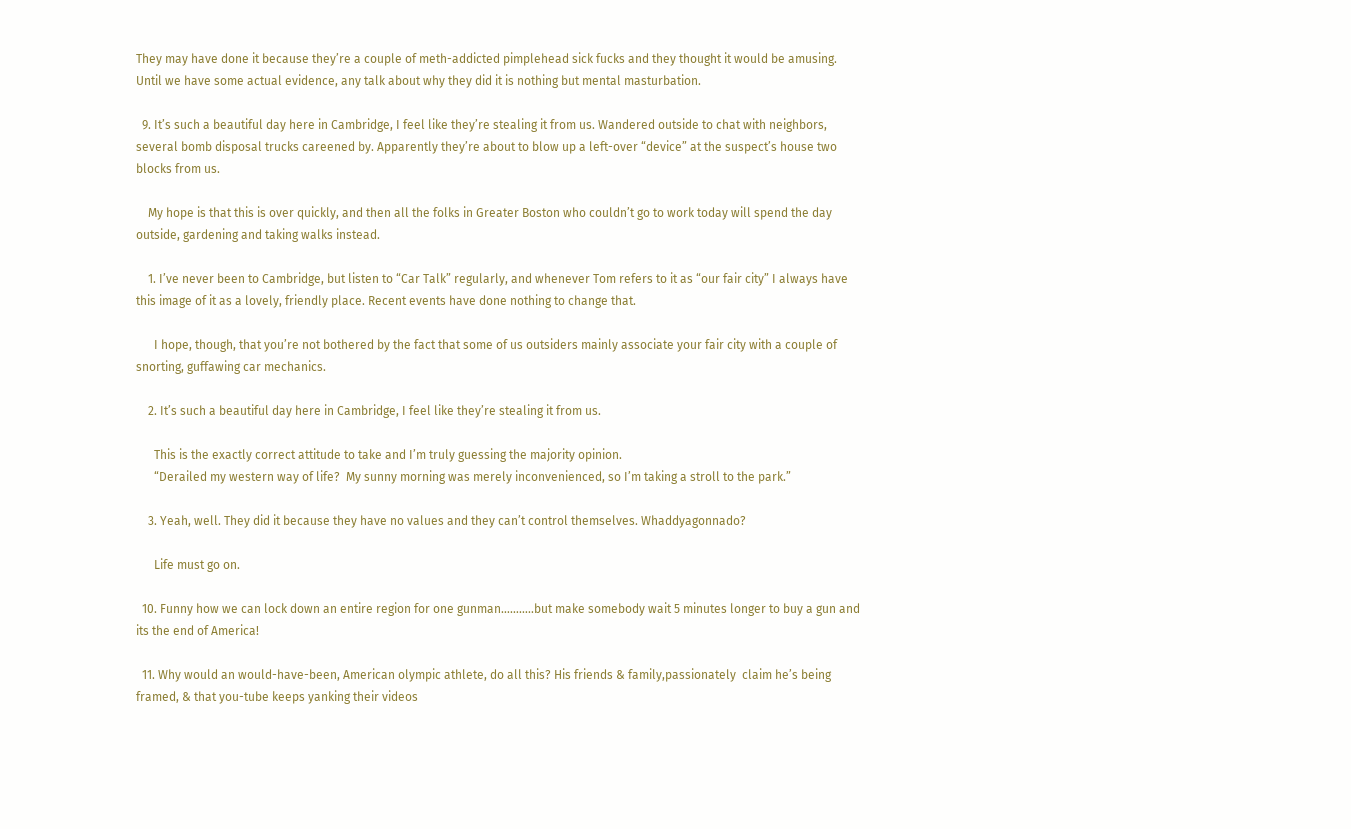They may have done it because they’re a couple of meth-addicted pimplehead sick fucks and they thought it would be amusing.  Until we have some actual evidence, any talk about why they did it is nothing but mental masturbation.

  9. It’s such a beautiful day here in Cambridge, I feel like they’re stealing it from us. Wandered outside to chat with neighbors, several bomb disposal trucks careened by. Apparently they’re about to blow up a left-over “device” at the suspect’s house two blocks from us.

    My hope is that this is over quickly, and then all the folks in Greater Boston who couldn’t go to work today will spend the day outside, gardening and taking walks instead.

    1. I’ve never been to Cambridge, but listen to “Car Talk” regularly, and whenever Tom refers to it as “our fair city” I always have this image of it as a lovely, friendly place. Recent events have done nothing to change that.

      I hope, though, that you’re not bothered by the fact that some of us outsiders mainly associate your fair city with a couple of snorting, guffawing car mechanics.

    2. It’s such a beautiful day here in Cambridge, I feel like they’re stealing it from us.

      This is the exactly correct attitude to take and I’m truly guessing the majority opinion.
      “Derailed my western way of life?  My sunny morning was merely inconvenienced, so I’m taking a stroll to the park.”

    3. Yeah, well. They did it because they have no values and they can’t control themselves. Whaddyagonnado?

      Life must go on.

  10. Funny how we can lock down an entire region for one gunman………..but make somebody wait 5 minutes longer to buy a gun and its the end of America!

  11. Why would an would-have-been, American olympic athlete, do all this? His friends & family,passionately  claim he’s being framed, & that you-tube keeps yanking their videos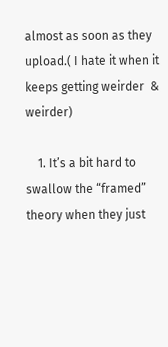almost as soon as they upload.( I hate it when it keeps getting weirder  & weirder)

    1. It’s a bit hard to swallow the “framed” theory when they just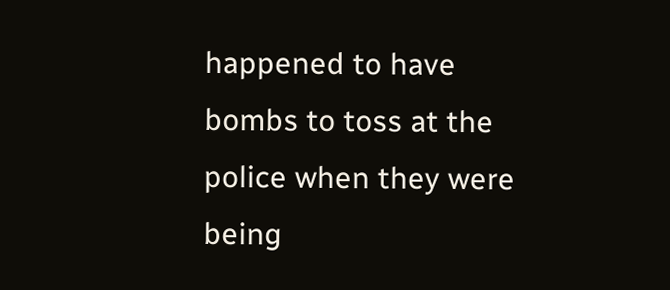happened to have bombs to toss at the police when they were being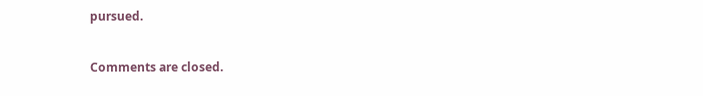pursued.

Comments are closed.